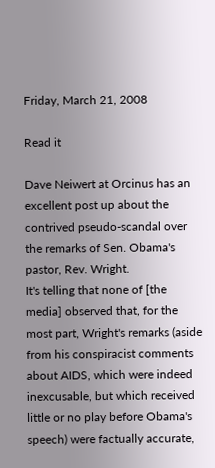Friday, March 21, 2008

Read it

Dave Neiwert at Orcinus has an excellent post up about the contrived pseudo-scandal over the remarks of Sen. Obama's pastor, Rev. Wright.
It's telling that none of [the media] observed that, for the most part, Wright's remarks (aside from his conspiracist comments about AIDS, which were indeed inexcusable, but which received little or no play before Obama's speech) were factually accurate,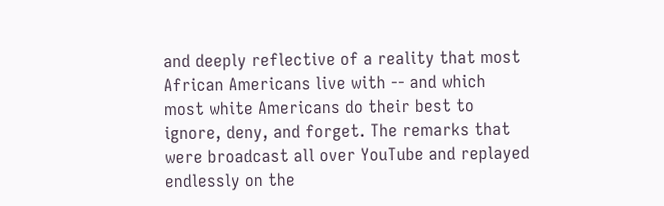and deeply reflective of a reality that most African Americans live with -- and which most white Americans do their best to ignore, deny, and forget. The remarks that were broadcast all over YouTube and replayed endlessly on the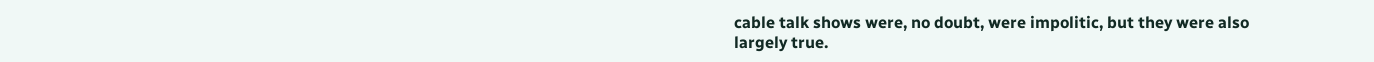cable talk shows were, no doubt, were impolitic, but they were also largely true.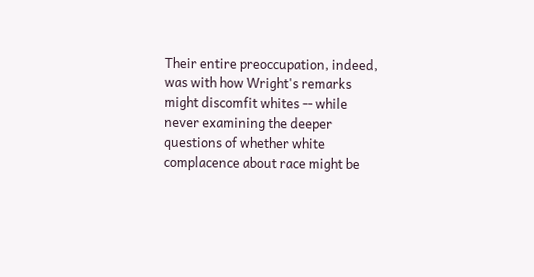Their entire preoccupation, indeed, was with how Wright's remarks might discomfit whites -- while never examining the deeper questions of whether white complacence about race might be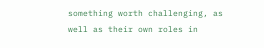something worth challenging, as well as their own roles in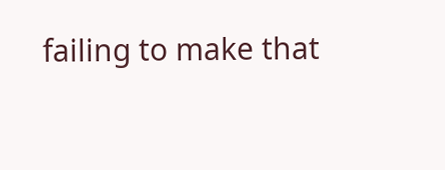failing to make that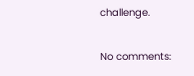challenge.

No comments: